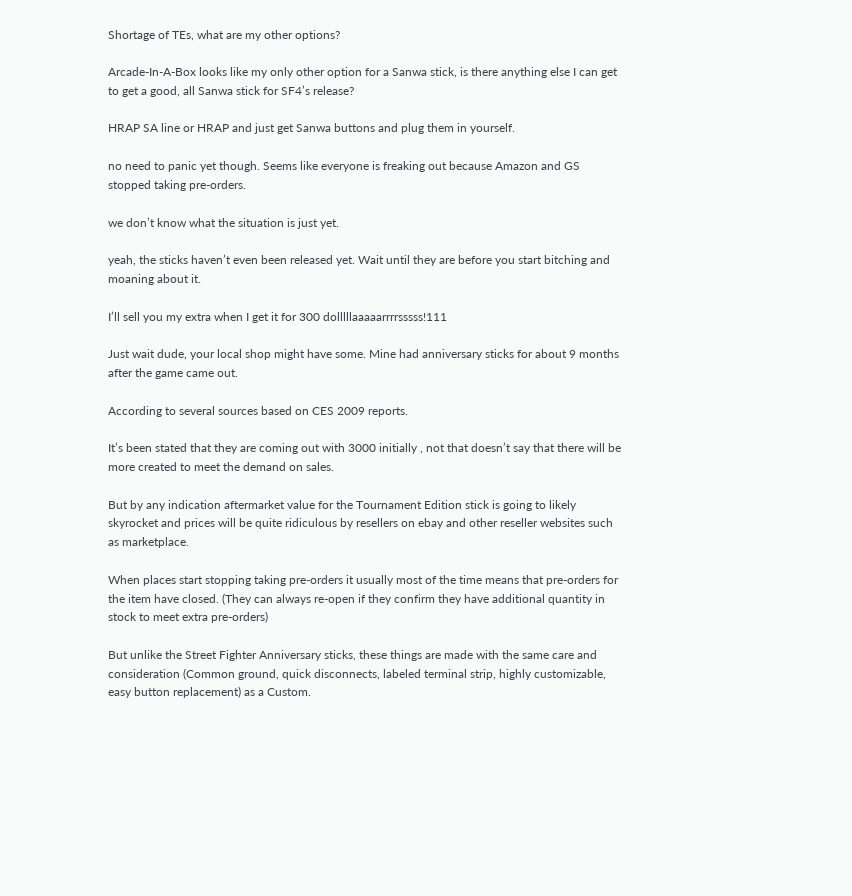Shortage of TEs, what are my other options?

Arcade-In-A-Box looks like my only other option for a Sanwa stick, is there anything else I can get to get a good, all Sanwa stick for SF4’s release?

HRAP SA line or HRAP and just get Sanwa buttons and plug them in yourself.

no need to panic yet though. Seems like everyone is freaking out because Amazon and GS stopped taking pre-orders.

we don’t know what the situation is just yet.

yeah, the sticks haven’t even been released yet. Wait until they are before you start bitching and moaning about it.

I’ll sell you my extra when I get it for 300 dolllllaaaaarrrrsssss!111

Just wait dude, your local shop might have some. Mine had anniversary sticks for about 9 months after the game came out.

According to several sources based on CES 2009 reports.

It’s been stated that they are coming out with 3000 initially , not that doesn’t say that there will be more created to meet the demand on sales.

But by any indication aftermarket value for the Tournament Edition stick is going to likely skyrocket and prices will be quite ridiculous by resellers on ebay and other reseller websites such as marketplace.

When places start stopping taking pre-orders it usually most of the time means that pre-orders for the item have closed. (They can always re-open if they confirm they have additional quantity in stock to meet extra pre-orders)

But unlike the Street Fighter Anniversary sticks, these things are made with the same care and consideration (Common ground, quick disconnects, labeled terminal strip, highly customizable, easy button replacement) as a Custom.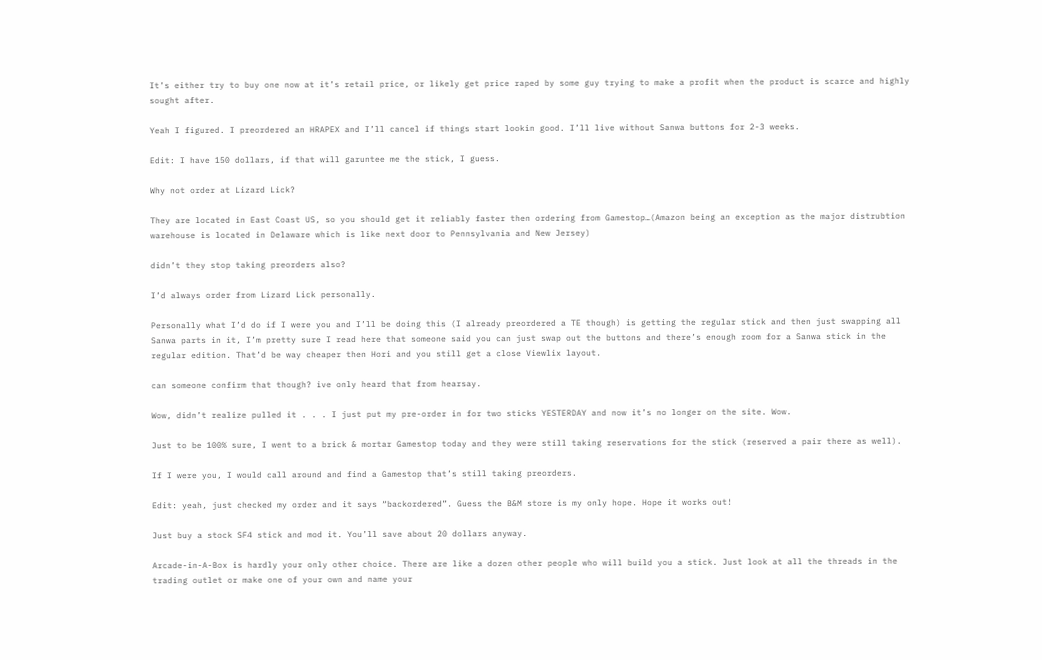It’s either try to buy one now at it’s retail price, or likely get price raped by some guy trying to make a profit when the product is scarce and highly sought after.

Yeah I figured. I preordered an HRAPEX and I’ll cancel if things start lookin good. I’ll live without Sanwa buttons for 2-3 weeks.

Edit: I have 150 dollars, if that will garuntee me the stick, I guess.

Why not order at Lizard Lick?

They are located in East Coast US, so you should get it reliably faster then ordering from Gamestop…(Amazon being an exception as the major distrubtion warehouse is located in Delaware which is like next door to Pennsylvania and New Jersey)

didn’t they stop taking preorders also?

I’d always order from Lizard Lick personally.

Personally what I’d do if I were you and I’ll be doing this (I already preordered a TE though) is getting the regular stick and then just swapping all Sanwa parts in it, I’m pretty sure I read here that someone said you can just swap out the buttons and there’s enough room for a Sanwa stick in the regular edition. That’d be way cheaper then Hori and you still get a close Viewlix layout.

can someone confirm that though? ive only heard that from hearsay.

Wow, didn’t realize pulled it . . . I just put my pre-order in for two sticks YESTERDAY and now it’s no longer on the site. Wow.

Just to be 100% sure, I went to a brick & mortar Gamestop today and they were still taking reservations for the stick (reserved a pair there as well).

If I were you, I would call around and find a Gamestop that’s still taking preorders.

Edit: yeah, just checked my order and it says “backordered”. Guess the B&M store is my only hope. Hope it works out!

Just buy a stock SF4 stick and mod it. You’ll save about 20 dollars anyway.

Arcade-in-A-Box is hardly your only other choice. There are like a dozen other people who will build you a stick. Just look at all the threads in the trading outlet or make one of your own and name your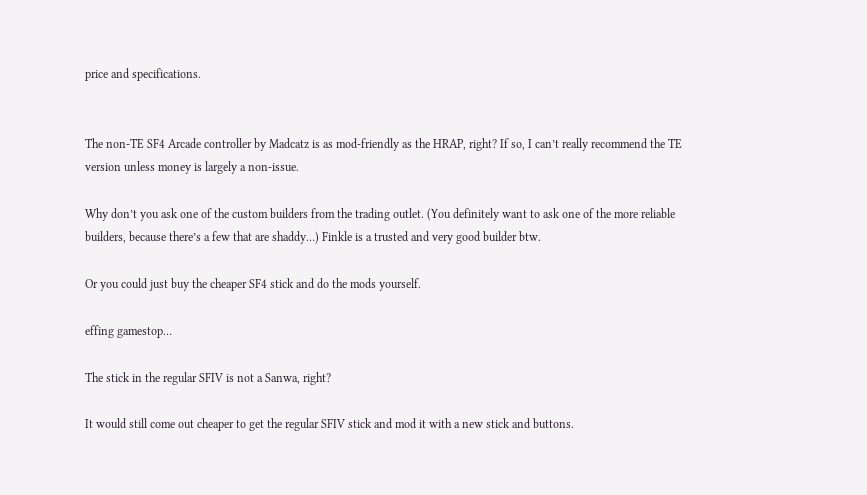price and specifications.


The non-TE SF4 Arcade controller by Madcatz is as mod-friendly as the HRAP, right? If so, I can’t really recommend the TE version unless money is largely a non-issue.

Why don’t you ask one of the custom builders from the trading outlet. (You definitely want to ask one of the more reliable builders, because there’s a few that are shaddy…) Finkle is a trusted and very good builder btw.

Or you could just buy the cheaper SF4 stick and do the mods yourself.

effing gamestop…

The stick in the regular SFIV is not a Sanwa, right?

It would still come out cheaper to get the regular SFIV stick and mod it with a new stick and buttons.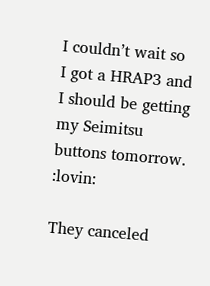I couldn’t wait so I got a HRAP3 and I should be getting my Seimitsu buttons tomorrow. :lovin:

They canceled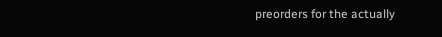preorders for the actually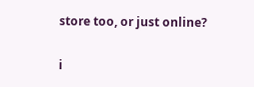store too, or just online?

i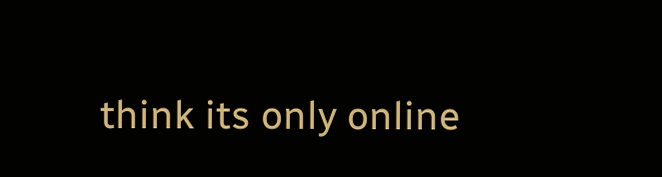think its only online